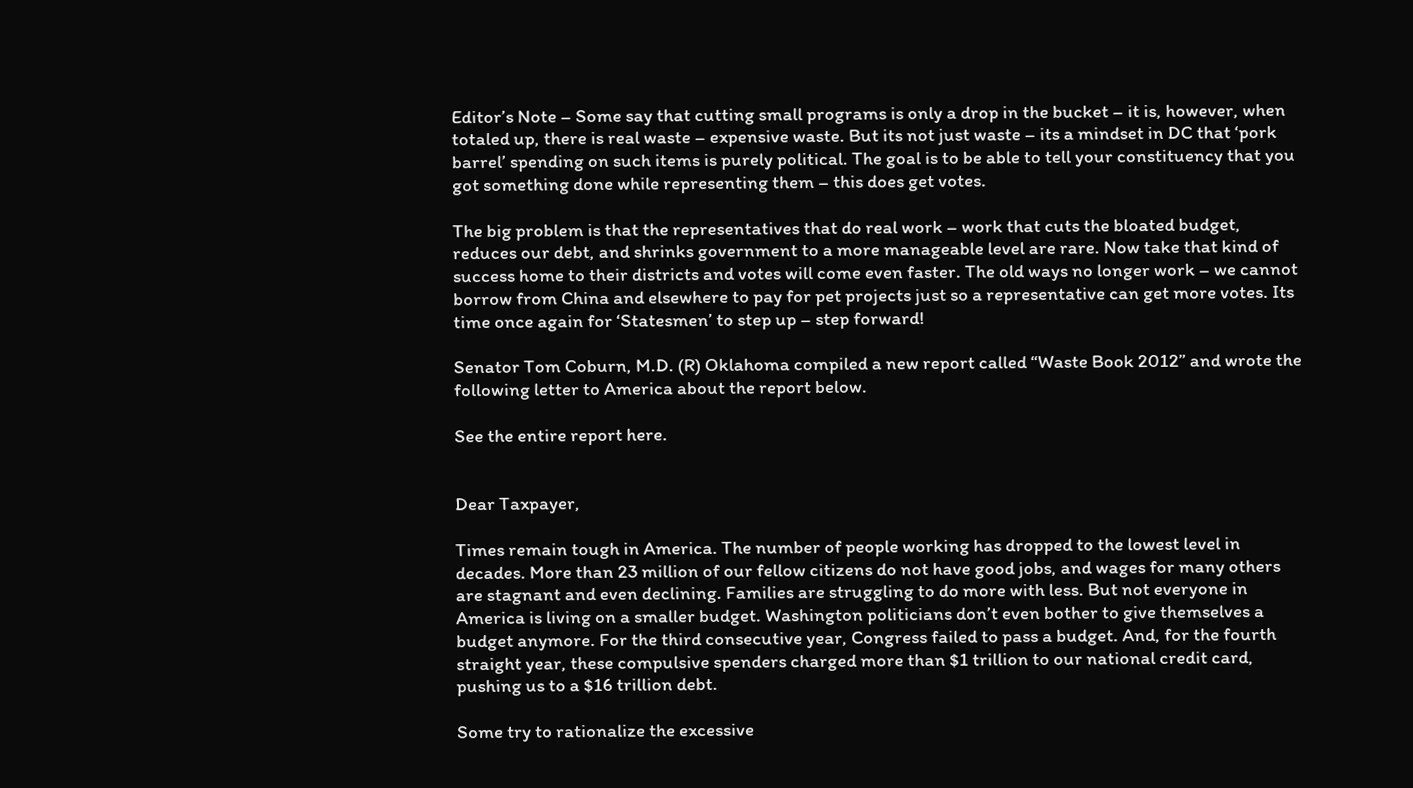Editor’s Note – Some say that cutting small programs is only a drop in the bucket – it is, however, when totaled up, there is real waste – expensive waste. But its not just waste – its a mindset in DC that ‘pork barrel’ spending on such items is purely political. The goal is to be able to tell your constituency that you got something done while representing them – this does get votes.

The big problem is that the representatives that do real work – work that cuts the bloated budget, reduces our debt, and shrinks government to a more manageable level are rare. Now take that kind of success home to their districts and votes will come even faster. The old ways no longer work – we cannot borrow from China and elsewhere to pay for pet projects just so a representative can get more votes. Its time once again for ‘Statesmen’ to step up – step forward!

Senator Tom Coburn, M.D. (R) Oklahoma compiled a new report called “Waste Book 2012” and wrote the following letter to America about the report below.

See the entire report here.


Dear Taxpayer,

Times remain tough in America. The number of people working has dropped to the lowest level in decades. More than 23 million of our fellow citizens do not have good jobs, and wages for many others are stagnant and even declining. Families are struggling to do more with less. But not everyone in America is living on a smaller budget. Washington politicians don’t even bother to give themselves a budget anymore. For the third consecutive year, Congress failed to pass a budget. And, for the fourth straight year, these compulsive spenders charged more than $1 trillion to our national credit card, pushing us to a $16 trillion debt.

Some try to rationalize the excessive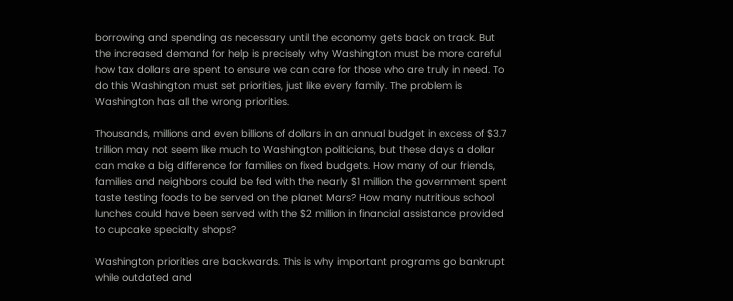borrowing and spending as necessary until the economy gets back on track. But the increased demand for help is precisely why Washington must be more careful how tax dollars are spent to ensure we can care for those who are truly in need. To do this Washington must set priorities, just like every family. The problem is Washington has all the wrong priorities.

Thousands, millions and even billions of dollars in an annual budget in excess of $3.7 trillion may not seem like much to Washington politicians, but these days a dollar can make a big difference for families on fixed budgets. How many of our friends, families and neighbors could be fed with the nearly $1 million the government spent taste testing foods to be served on the planet Mars? How many nutritious school lunches could have been served with the $2 million in financial assistance provided to cupcake specialty shops?

Washington priorities are backwards. This is why important programs go bankrupt while outdated and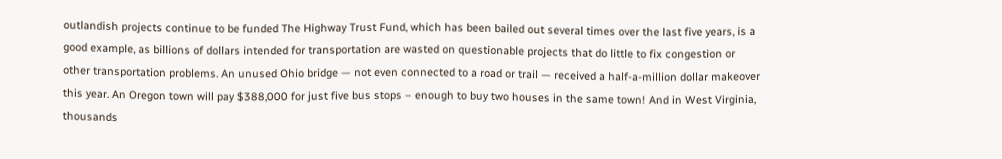outlandish projects continue to be funded The Highway Trust Fund, which has been bailed out several times over the last five years, is a good example, as billions of dollars intended for transportation are wasted on questionable projects that do little to fix congestion or other transportation problems. An unused Ohio bridge — not even connected to a road or trail — received a half-a-million dollar makeover this year. An Oregon town will pay $388,000 for just five bus stops – enough to buy two houses in the same town! And in West Virginia, thousands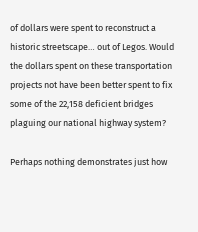of dollars were spent to reconstruct a historic streetscape… out of Legos. Would the dollars spent on these transportation projects not have been better spent to fix some of the 22,158 deficient bridges plaguing our national highway system?

Perhaps nothing demonstrates just how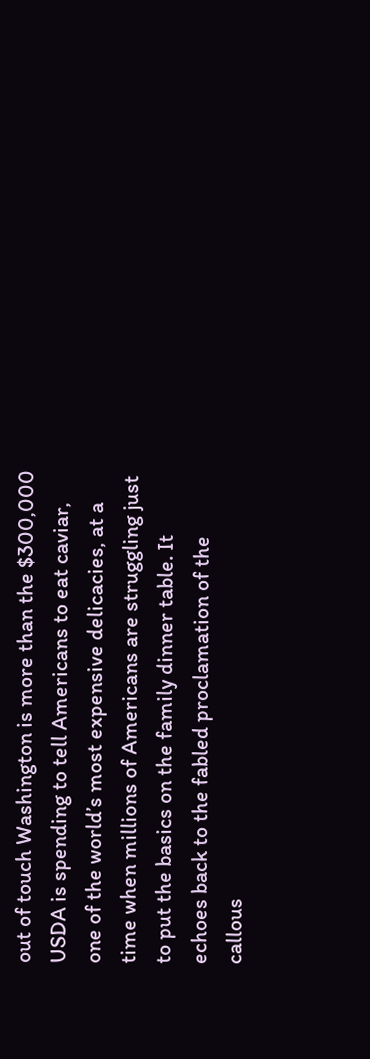out of touch Washington is more than the $300,000 USDA is spending to tell Americans to eat caviar, one of the world’s most expensive delicacies, at a time when millions of Americans are struggling just to put the basics on the family dinner table. It echoes back to the fabled proclamation of the callous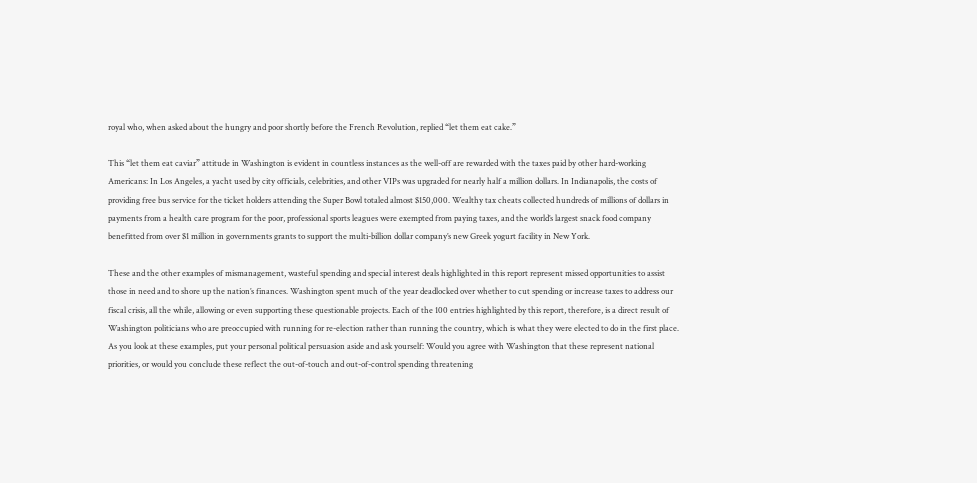royal who, when asked about the hungry and poor shortly before the French Revolution, replied “let them eat cake.”

This “let them eat caviar” attitude in Washington is evident in countless instances as the well-off are rewarded with the taxes paid by other hard-working Americans: In Los Angeles, a yacht used by city officials, celebrities, and other VIPs was upgraded for nearly half a million dollars. In Indianapolis, the costs of providing free bus service for the ticket holders attending the Super Bowl totaled almost $150,000. Wealthy tax cheats collected hundreds of millions of dollars in payments from a health care program for the poor, professional sports leagues were exempted from paying taxes, and the world’s largest snack food company benefitted from over $1 million in governments grants to support the multi-billion dollar company’s new Greek yogurt facility in New York.

These and the other examples of mismanagement, wasteful spending and special interest deals highlighted in this report represent missed opportunities to assist those in need and to shore up the nation’s finances. Washington spent much of the year deadlocked over whether to cut spending or increase taxes to address our fiscal crisis, all the while, allowing or even supporting these questionable projects. Each of the 100 entries highlighted by this report, therefore, is a direct result of Washington politicians who are preoccupied with running for re-election rather than running the country, which is what they were elected to do in the first place. As you look at these examples, put your personal political persuasion aside and ask yourself: Would you agree with Washington that these represent national priorities, or would you conclude these reflect the out-of-touch and out-of-control spending threatening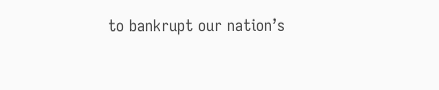to bankrupt our nation’s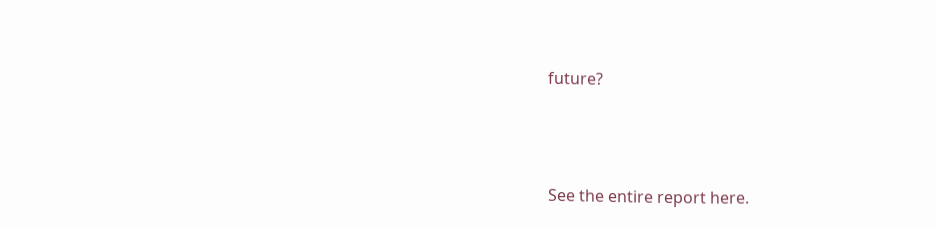future?





See the entire report here.